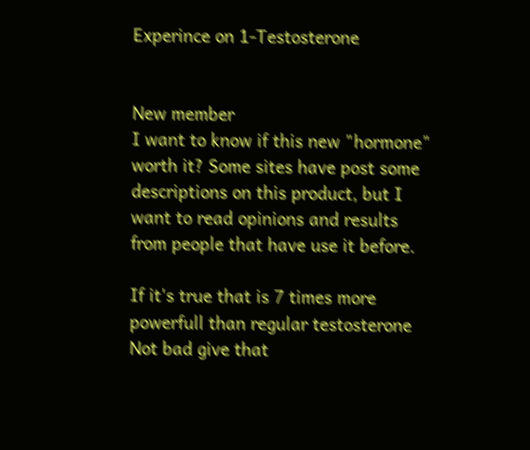Experince on 1-Testosterone


New member
I want to know if this new "hormone" worth it? Some sites have post some descriptions on this product, but I want to read opinions and results from people that have use it before.

If it's true that is 7 times more powerfull than regular testosterone
Not bad give that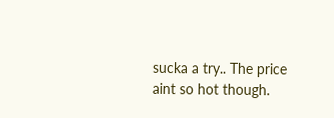sucka a try.. The price aint so hot though.